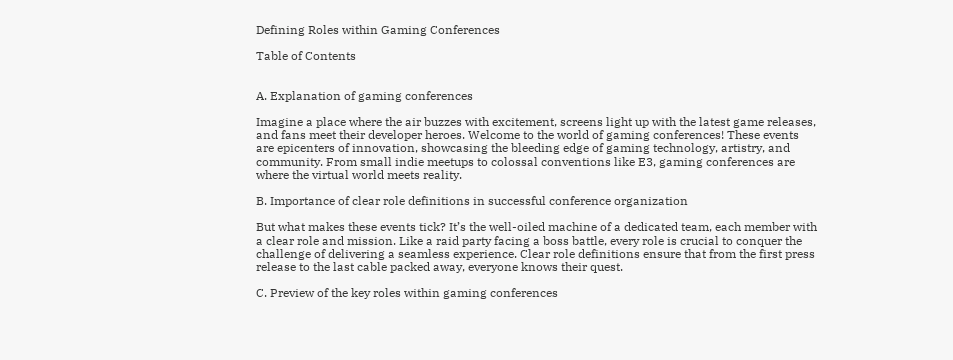Defining Roles within Gaming Conferences

Table of Contents


A. Explanation of gaming conferences

Imagine a place where the air buzzes with excitement, screens light up with the latest game releases, and fans meet their developer heroes. Welcome to the world of gaming conferences! These events are epicenters of innovation, showcasing the bleeding edge of gaming technology, artistry, and community. From small indie meetups to colossal conventions like E3, gaming conferences are where the virtual world meets reality.

B. Importance of clear role definitions in successful conference organization

But what makes these events tick? It’s the well-oiled machine of a dedicated team, each member with a clear role and mission. Like a raid party facing a boss battle, every role is crucial to conquer the challenge of delivering a seamless experience. Clear role definitions ensure that from the first press release to the last cable packed away, everyone knows their quest.

C. Preview of the key roles within gaming conferences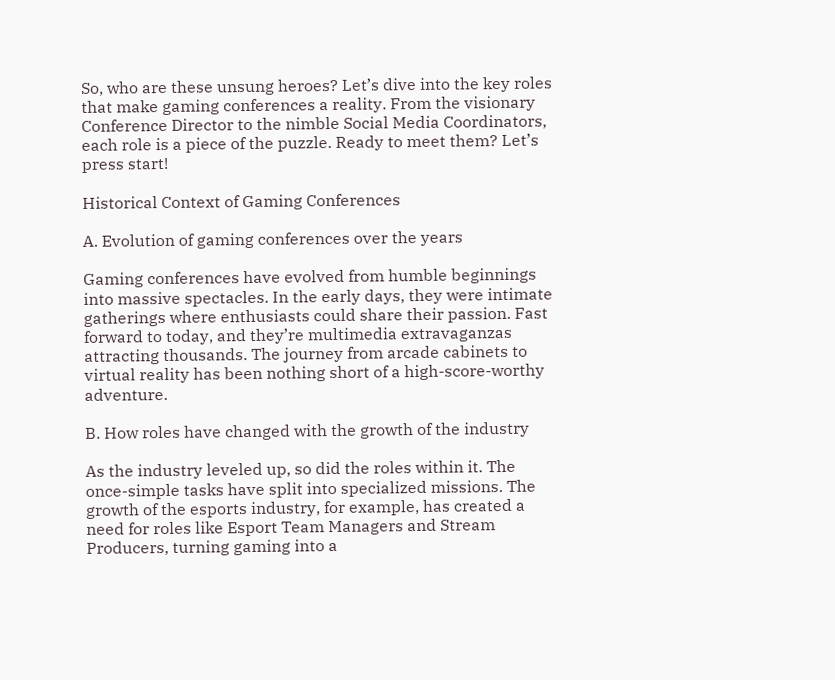So, who are these unsung heroes? Let’s dive into the key roles that make gaming conferences a reality. From the visionary Conference Director to the nimble Social Media Coordinators, each role is a piece of the puzzle. Ready to meet them? Let’s press start!

Historical Context of Gaming Conferences

A. Evolution of gaming conferences over the years

Gaming conferences have evolved from humble beginnings into massive spectacles. In the early days, they were intimate gatherings where enthusiasts could share their passion. Fast forward to today, and they’re multimedia extravaganzas attracting thousands. The journey from arcade cabinets to virtual reality has been nothing short of a high-score-worthy adventure.

B. How roles have changed with the growth of the industry

As the industry leveled up, so did the roles within it. The once-simple tasks have split into specialized missions. The growth of the esports industry, for example, has created a need for roles like Esport Team Managers and Stream Producers, turning gaming into a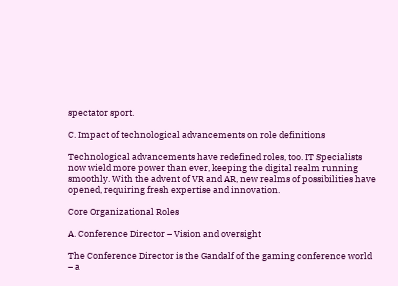spectator sport.

C. Impact of technological advancements on role definitions

Technological advancements have redefined roles, too. IT Specialists now wield more power than ever, keeping the digital realm running smoothly. With the advent of VR and AR, new realms of possibilities have opened, requiring fresh expertise and innovation.

Core Organizational Roles

A. Conference Director – Vision and oversight

The Conference Director is the Gandalf of the gaming conference world – a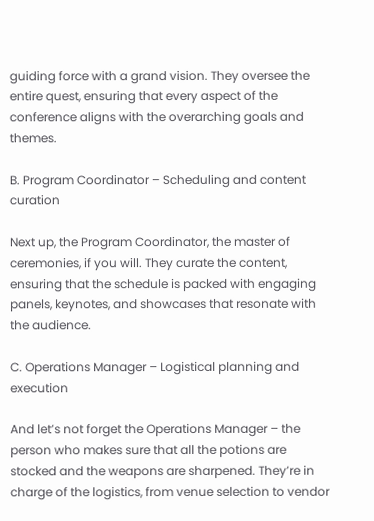guiding force with a grand vision. They oversee the entire quest, ensuring that every aspect of the conference aligns with the overarching goals and themes.

B. Program Coordinator – Scheduling and content curation

Next up, the Program Coordinator, the master of ceremonies, if you will. They curate the content, ensuring that the schedule is packed with engaging panels, keynotes, and showcases that resonate with the audience.

C. Operations Manager – Logistical planning and execution

And let’s not forget the Operations Manager – the person who makes sure that all the potions are stocked and the weapons are sharpened. They’re in charge of the logistics, from venue selection to vendor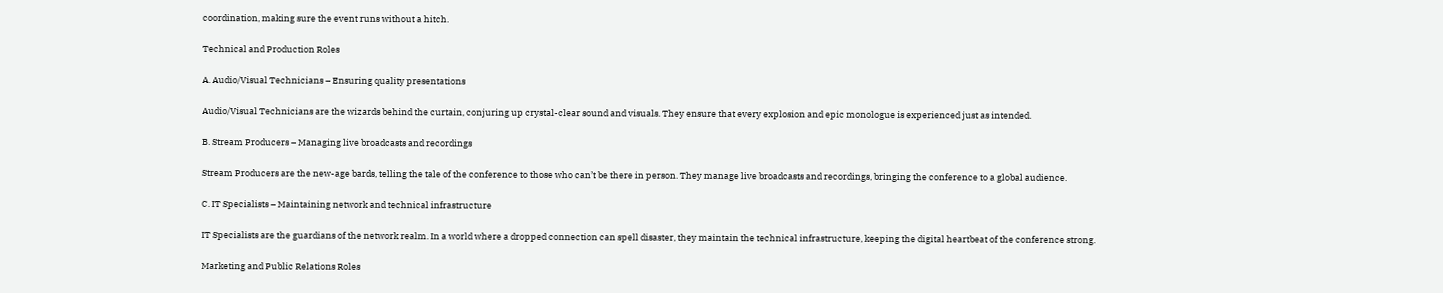coordination, making sure the event runs without a hitch.

Technical and Production Roles

A. Audio/Visual Technicians – Ensuring quality presentations

Audio/Visual Technicians are the wizards behind the curtain, conjuring up crystal-clear sound and visuals. They ensure that every explosion and epic monologue is experienced just as intended.

B. Stream Producers – Managing live broadcasts and recordings

Stream Producers are the new-age bards, telling the tale of the conference to those who can’t be there in person. They manage live broadcasts and recordings, bringing the conference to a global audience.

C. IT Specialists – Maintaining network and technical infrastructure

IT Specialists are the guardians of the network realm. In a world where a dropped connection can spell disaster, they maintain the technical infrastructure, keeping the digital heartbeat of the conference strong.

Marketing and Public Relations Roles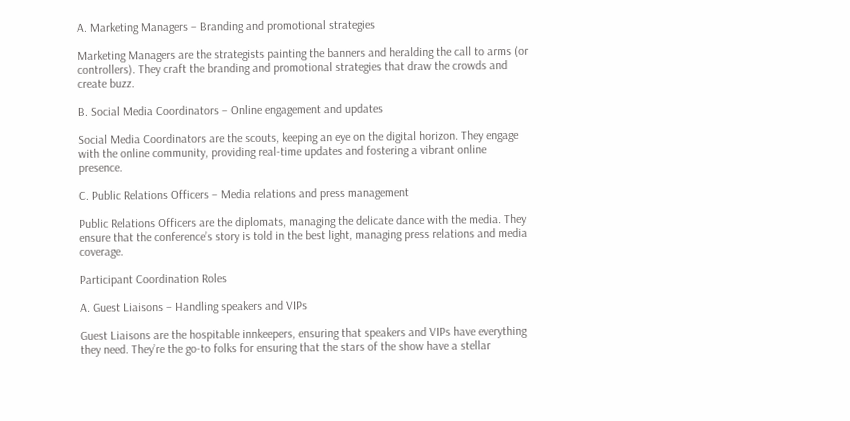A. Marketing Managers – Branding and promotional strategies

Marketing Managers are the strategists painting the banners and heralding the call to arms (or controllers). They craft the branding and promotional strategies that draw the crowds and create buzz.

B. Social Media Coordinators – Online engagement and updates

Social Media Coordinators are the scouts, keeping an eye on the digital horizon. They engage with the online community, providing real-time updates and fostering a vibrant online presence.

C. Public Relations Officers – Media relations and press management

Public Relations Officers are the diplomats, managing the delicate dance with the media. They ensure that the conference’s story is told in the best light, managing press relations and media coverage.

Participant Coordination Roles

A. Guest Liaisons – Handling speakers and VIPs

Guest Liaisons are the hospitable innkeepers, ensuring that speakers and VIPs have everything they need. They’re the go-to folks for ensuring that the stars of the show have a stellar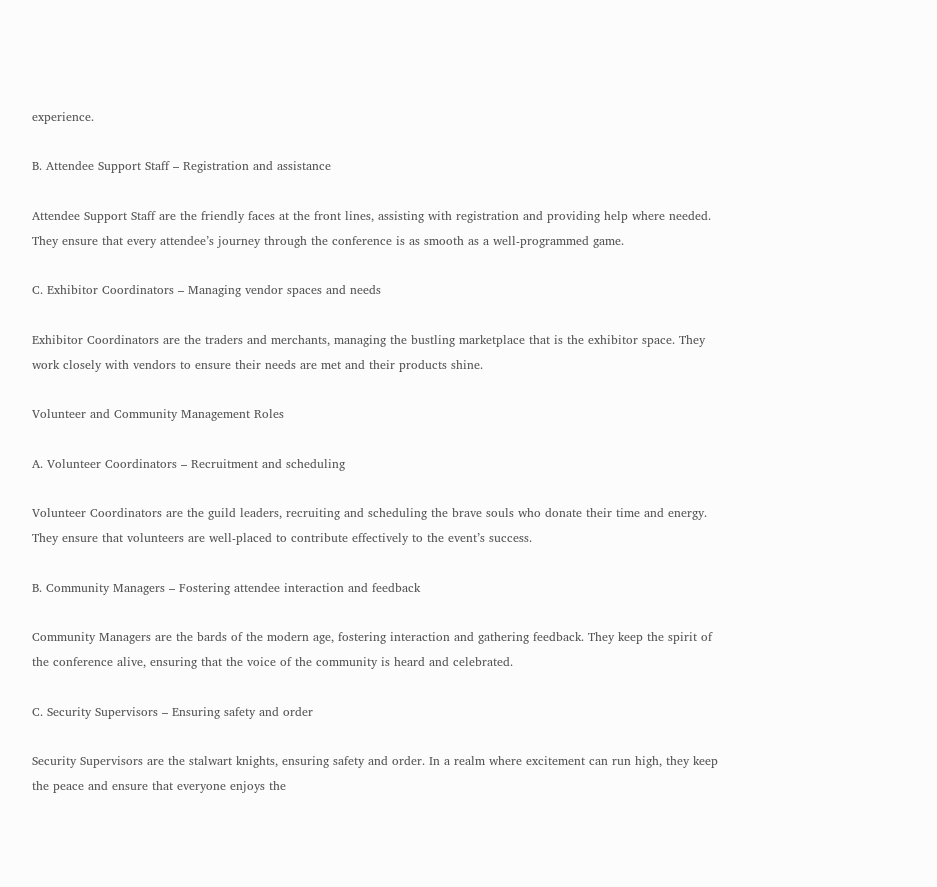experience.

B. Attendee Support Staff – Registration and assistance

Attendee Support Staff are the friendly faces at the front lines, assisting with registration and providing help where needed. They ensure that every attendee’s journey through the conference is as smooth as a well-programmed game.

C. Exhibitor Coordinators – Managing vendor spaces and needs

Exhibitor Coordinators are the traders and merchants, managing the bustling marketplace that is the exhibitor space. They work closely with vendors to ensure their needs are met and their products shine.

Volunteer and Community Management Roles

A. Volunteer Coordinators – Recruitment and scheduling

Volunteer Coordinators are the guild leaders, recruiting and scheduling the brave souls who donate their time and energy. They ensure that volunteers are well-placed to contribute effectively to the event’s success.

B. Community Managers – Fostering attendee interaction and feedback

Community Managers are the bards of the modern age, fostering interaction and gathering feedback. They keep the spirit of the conference alive, ensuring that the voice of the community is heard and celebrated.

C. Security Supervisors – Ensuring safety and order

Security Supervisors are the stalwart knights, ensuring safety and order. In a realm where excitement can run high, they keep the peace and ensure that everyone enjoys the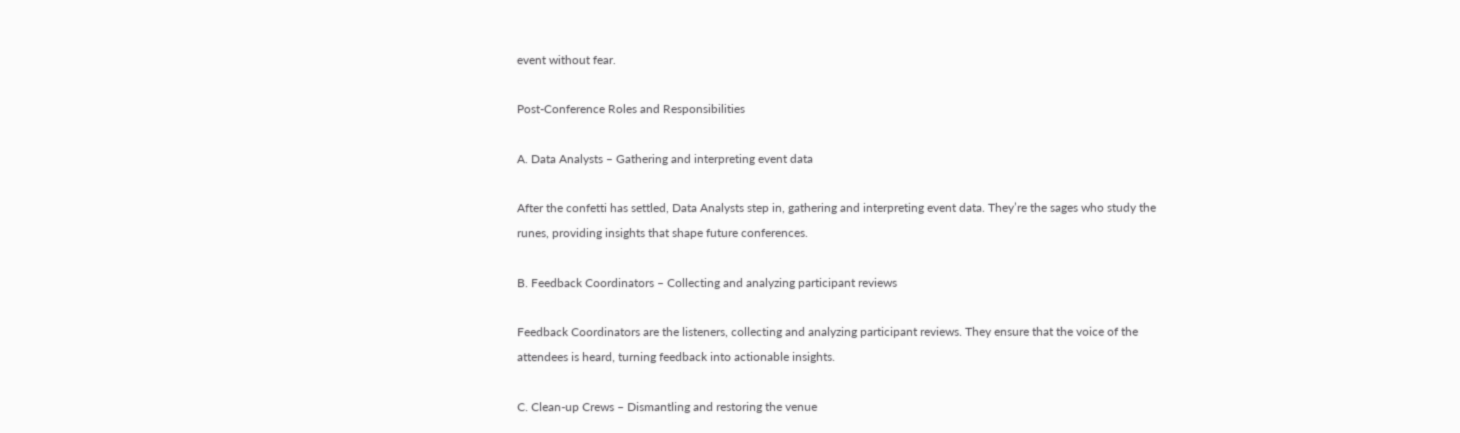event without fear.

Post-Conference Roles and Responsibilities

A. Data Analysts – Gathering and interpreting event data

After the confetti has settled, Data Analysts step in, gathering and interpreting event data. They’re the sages who study the runes, providing insights that shape future conferences.

B. Feedback Coordinators – Collecting and analyzing participant reviews

Feedback Coordinators are the listeners, collecting and analyzing participant reviews. They ensure that the voice of the attendees is heard, turning feedback into actionable insights.

C. Clean-up Crews – Dismantling and restoring the venue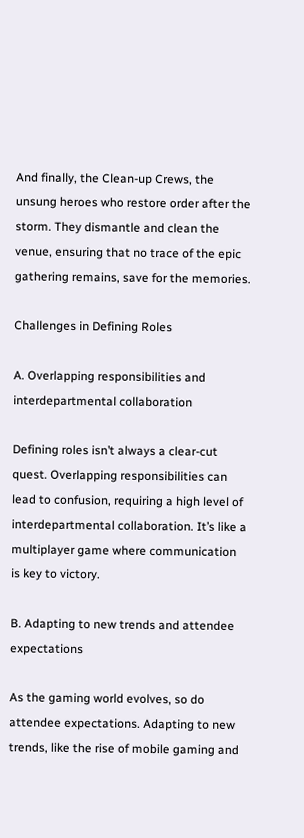And finally, the Clean-up Crews, the unsung heroes who restore order after the storm. They dismantle and clean the venue, ensuring that no trace of the epic gathering remains, save for the memories.

Challenges in Defining Roles

A. Overlapping responsibilities and interdepartmental collaboration

Defining roles isn’t always a clear-cut quest. Overlapping responsibilities can lead to confusion, requiring a high level of interdepartmental collaboration. It’s like a multiplayer game where communication is key to victory.

B. Adapting to new trends and attendee expectations

As the gaming world evolves, so do attendee expectations. Adapting to new trends, like the rise of mobile gaming and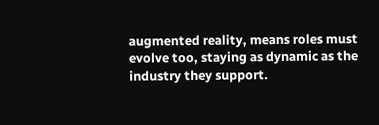augmented reality, means roles must evolve too, staying as dynamic as the industry they support.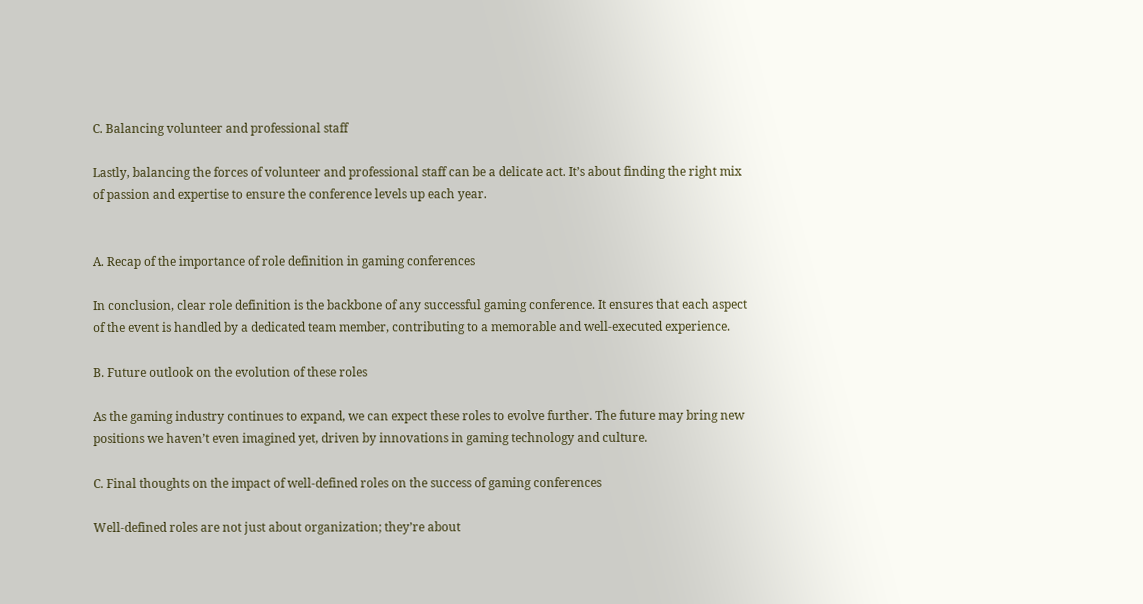C. Balancing volunteer and professional staff

Lastly, balancing the forces of volunteer and professional staff can be a delicate act. It’s about finding the right mix of passion and expertise to ensure the conference levels up each year.


A. Recap of the importance of role definition in gaming conferences

In conclusion, clear role definition is the backbone of any successful gaming conference. It ensures that each aspect of the event is handled by a dedicated team member, contributing to a memorable and well-executed experience.

B. Future outlook on the evolution of these roles

As the gaming industry continues to expand, we can expect these roles to evolve further. The future may bring new positions we haven’t even imagined yet, driven by innovations in gaming technology and culture.

C. Final thoughts on the impact of well-defined roles on the success of gaming conferences

Well-defined roles are not just about organization; they’re about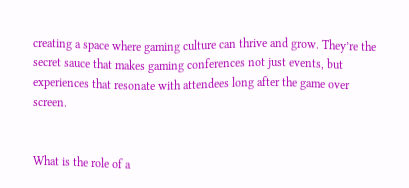creating a space where gaming culture can thrive and grow. They’re the secret sauce that makes gaming conferences not just events, but experiences that resonate with attendees long after the game over screen.


What is the role of a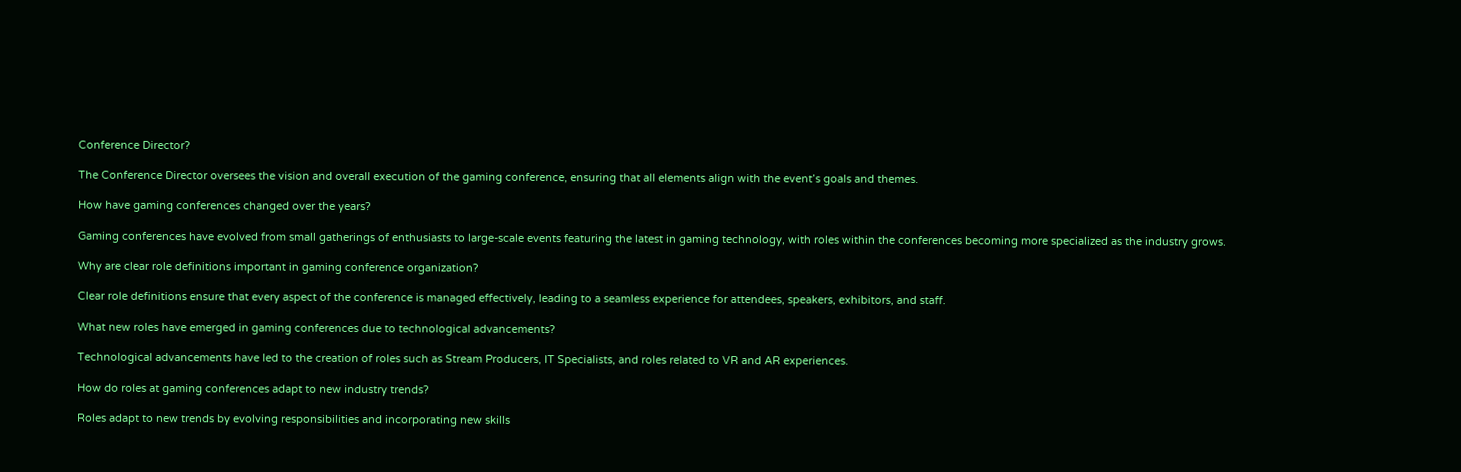Conference Director?

The Conference Director oversees the vision and overall execution of the gaming conference, ensuring that all elements align with the event’s goals and themes.

How have gaming conferences changed over the years?

Gaming conferences have evolved from small gatherings of enthusiasts to large-scale events featuring the latest in gaming technology, with roles within the conferences becoming more specialized as the industry grows.

Why are clear role definitions important in gaming conference organization?

Clear role definitions ensure that every aspect of the conference is managed effectively, leading to a seamless experience for attendees, speakers, exhibitors, and staff.

What new roles have emerged in gaming conferences due to technological advancements?

Technological advancements have led to the creation of roles such as Stream Producers, IT Specialists, and roles related to VR and AR experiences.

How do roles at gaming conferences adapt to new industry trends?

Roles adapt to new trends by evolving responsibilities and incorporating new skills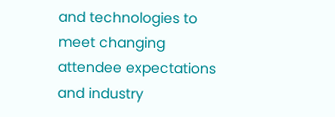and technologies to meet changing attendee expectations and industry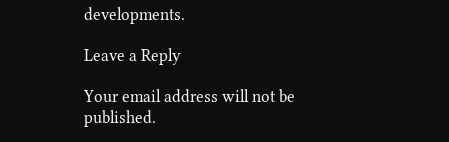developments.

Leave a Reply

Your email address will not be published.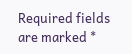Required fields are marked *